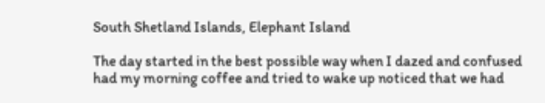South Shetland Islands, Elephant Island

The day started in the best possible way when I dazed and confused had my morning coffee and tried to wake up noticed that we had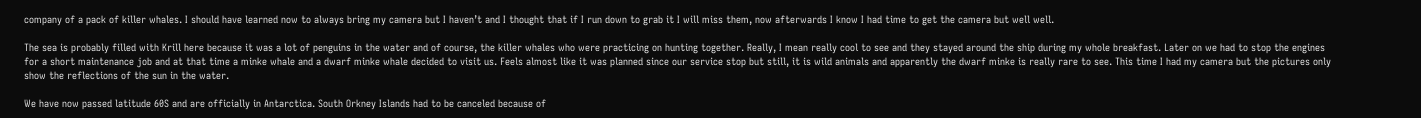company of a pack of killer whales. I should have learned now to always bring my camera but I haven’t and I thought that if I run down to grab it I will miss them, now afterwards I know I had time to get the camera but well well.

The sea is probably filled with Krill here because it was a lot of penguins in the water and of course, the killer whales who were practicing on hunting together. Really, I mean really cool to see and they stayed around the ship during my whole breakfast. Later on we had to stop the engines for a short maintenance job and at that time a minke whale and a dwarf minke whale decided to visit us. Feels almost like it was planned since our service stop but still, it is wild animals and apparently the dwarf minke is really rare to see. This time I had my camera but the pictures only show the reflections of the sun in the water.

We have now passed latitude 60S and are officially in Antarctica. South Orkney Islands had to be canceled because of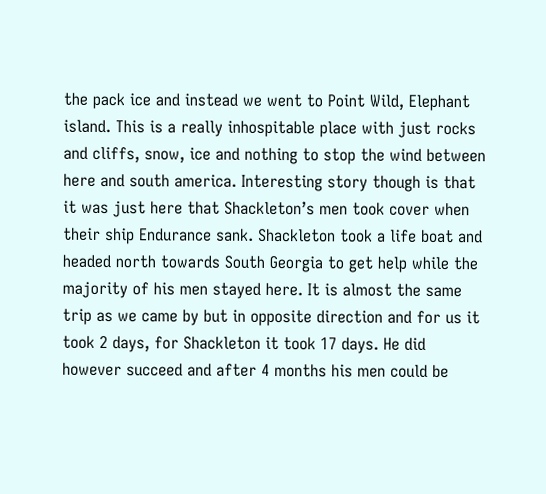the pack ice and instead we went to Point Wild, Elephant island. This is a really inhospitable place with just rocks and cliffs, snow, ice and nothing to stop the wind between here and south america. Interesting story though is that it was just here that Shackleton’s men took cover when their ship Endurance sank. Shackleton took a life boat and headed north towards South Georgia to get help while the majority of his men stayed here. It is almost the same trip as we came by but in opposite direction and for us it took 2 days, for Shackleton it took 17 days. He did however succeed and after 4 months his men could be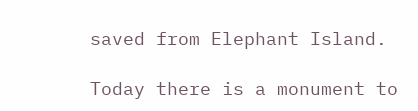saved from Elephant Island.

Today there is a monument to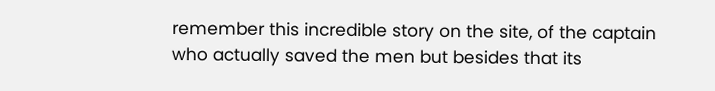remember this incredible story on the site, of the captain who actually saved the men but besides that its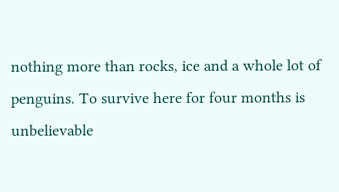nothing more than rocks, ice and a whole lot of penguins. To survive here for four months is unbelievable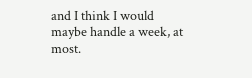and I think I would maybe handle a week, at most.